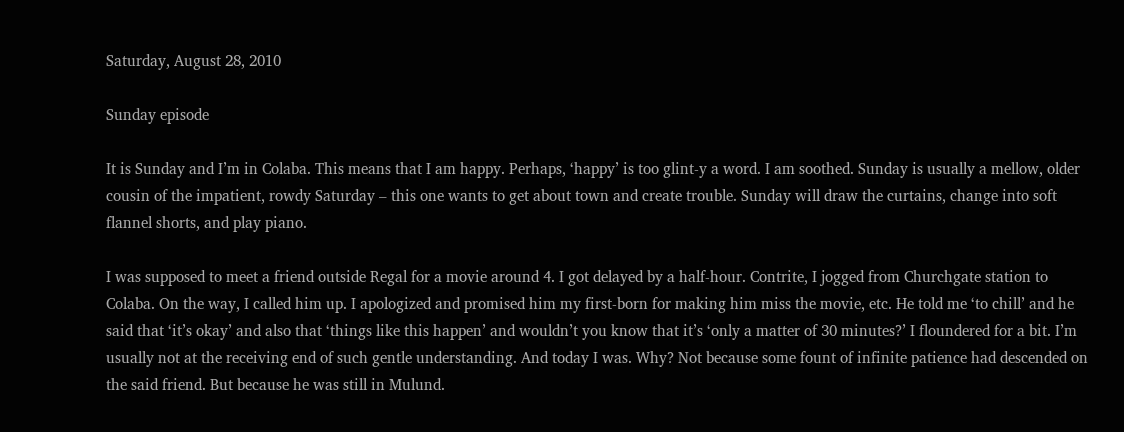Saturday, August 28, 2010

Sunday episode

It is Sunday and I’m in Colaba. This means that I am happy. Perhaps, ‘happy’ is too glint-y a word. I am soothed. Sunday is usually a mellow, older cousin of the impatient, rowdy Saturday – this one wants to get about town and create trouble. Sunday will draw the curtains, change into soft flannel shorts, and play piano.

I was supposed to meet a friend outside Regal for a movie around 4. I got delayed by a half-hour. Contrite, I jogged from Churchgate station to Colaba. On the way, I called him up. I apologized and promised him my first-born for making him miss the movie, etc. He told me ‘to chill’ and he said that ‘it’s okay’ and also that ‘things like this happen’ and wouldn’t you know that it’s ‘only a matter of 30 minutes?’ I floundered for a bit. I’m usually not at the receiving end of such gentle understanding. And today I was. Why? Not because some fount of infinite patience had descended on the said friend. But because he was still in Mulund.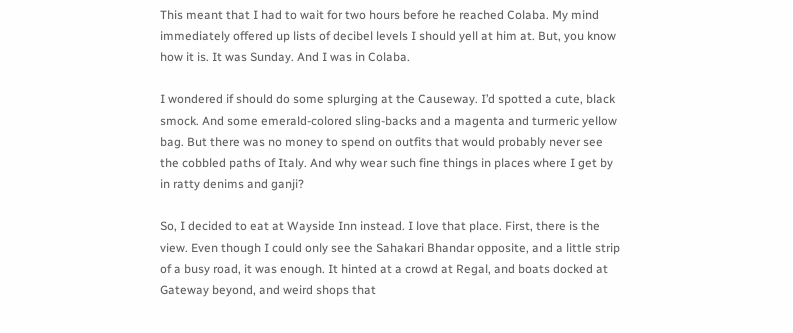This meant that I had to wait for two hours before he reached Colaba. My mind immediately offered up lists of decibel levels I should yell at him at. But, you know how it is. It was Sunday. And I was in Colaba.

I wondered if should do some splurging at the Causeway. I’d spotted a cute, black smock. And some emerald-colored sling-backs and a magenta and turmeric yellow bag. But there was no money to spend on outfits that would probably never see the cobbled paths of Italy. And why wear such fine things in places where I get by in ratty denims and ganji?

So, I decided to eat at Wayside Inn instead. I love that place. First, there is the view. Even though I could only see the Sahakari Bhandar opposite, and a little strip of a busy road, it was enough. It hinted at a crowd at Regal, and boats docked at Gateway beyond, and weird shops that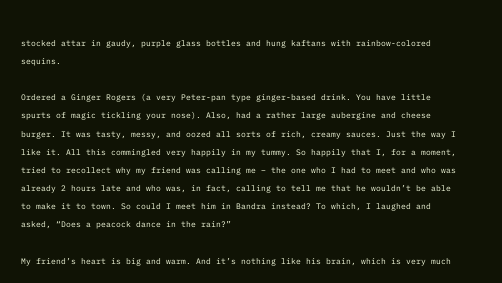stocked attar in gaudy, purple glass bottles and hung kaftans with rainbow-colored sequins.

Ordered a Ginger Rogers (a very Peter-pan type ginger-based drink. You have little spurts of magic tickling your nose). Also, had a rather large aubergine and cheese burger. It was tasty, messy, and oozed all sorts of rich, creamy sauces. Just the way I like it. All this commingled very happily in my tummy. So happily that I, for a moment, tried to recollect why my friend was calling me – the one who I had to meet and who was already 2 hours late and who was, in fact, calling to tell me that he wouldn’t be able to make it to town. So could I meet him in Bandra instead? To which, I laughed and asked, “Does a peacock dance in the rain?”

My friend’s heart is big and warm. And it’s nothing like his brain, which is very much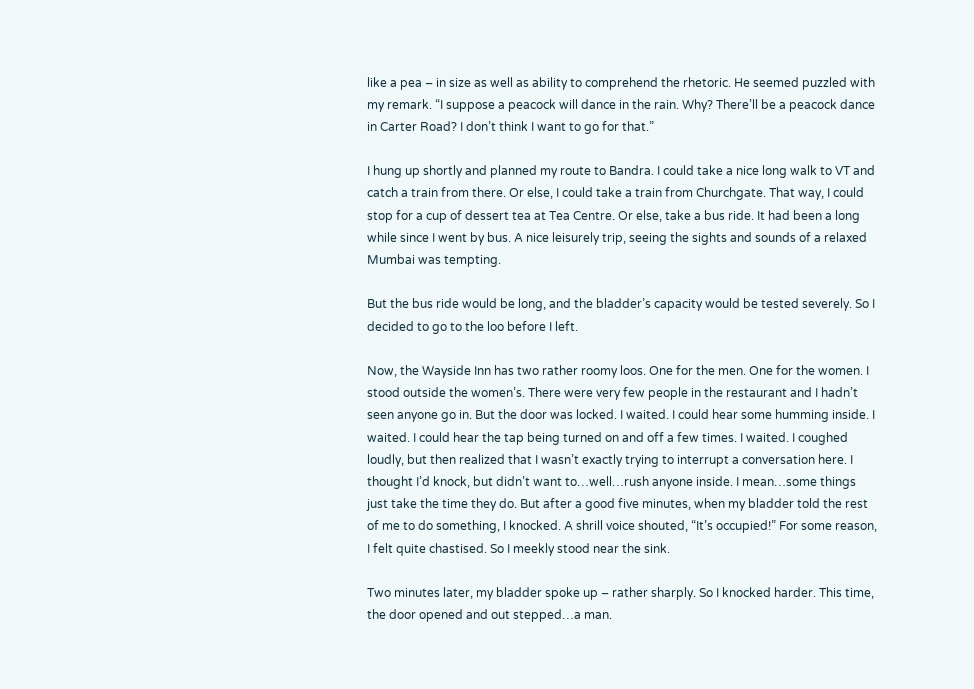like a pea – in size as well as ability to comprehend the rhetoric. He seemed puzzled with my remark. “I suppose a peacock will dance in the rain. Why? There’ll be a peacock dance in Carter Road? I don’t think I want to go for that.”

I hung up shortly and planned my route to Bandra. I could take a nice long walk to VT and catch a train from there. Or else, I could take a train from Churchgate. That way, I could stop for a cup of dessert tea at Tea Centre. Or else, take a bus ride. It had been a long while since I went by bus. A nice leisurely trip, seeing the sights and sounds of a relaxed Mumbai was tempting.

But the bus ride would be long, and the bladder’s capacity would be tested severely. So I decided to go to the loo before I left.

Now, the Wayside Inn has two rather roomy loos. One for the men. One for the women. I stood outside the women’s. There were very few people in the restaurant and I hadn’t seen anyone go in. But the door was locked. I waited. I could hear some humming inside. I waited. I could hear the tap being turned on and off a few times. I waited. I coughed loudly, but then realized that I wasn’t exactly trying to interrupt a conversation here. I thought I’d knock, but didn’t want to…well…rush anyone inside. I mean…some things just take the time they do. But after a good five minutes, when my bladder told the rest of me to do something, I knocked. A shrill voice shouted, “It’s occupied!” For some reason, I felt quite chastised. So I meekly stood near the sink.

Two minutes later, my bladder spoke up – rather sharply. So I knocked harder. This time, the door opened and out stepped…a man.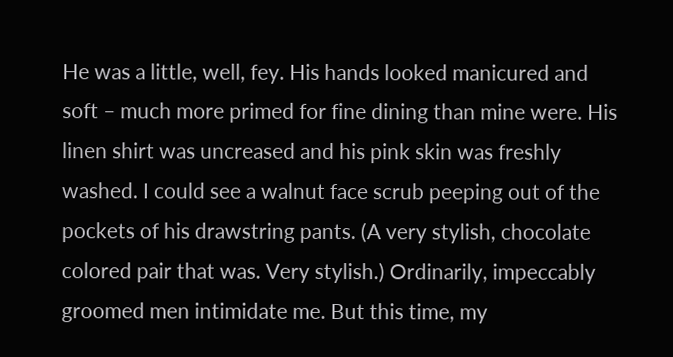He was a little, well, fey. His hands looked manicured and soft – much more primed for fine dining than mine were. His linen shirt was uncreased and his pink skin was freshly washed. I could see a walnut face scrub peeping out of the pockets of his drawstring pants. (A very stylish, chocolate colored pair that was. Very stylish.) Ordinarily, impeccably groomed men intimidate me. But this time, my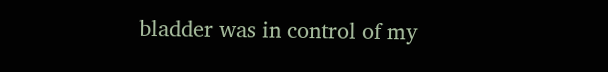bladder was in control of my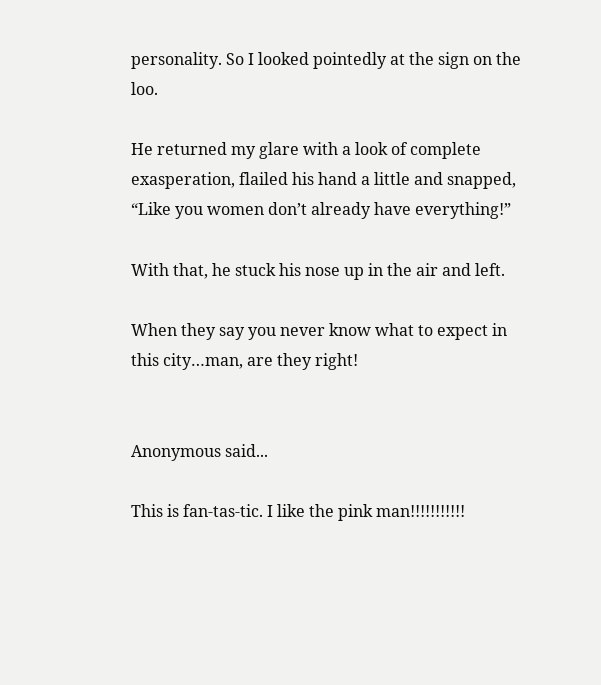personality. So I looked pointedly at the sign on the loo.

He returned my glare with a look of complete exasperation, flailed his hand a little and snapped, “Like you women don’t already have everything!”

With that, he stuck his nose up in the air and left.

When they say you never know what to expect in this city…man, are they right!


Anonymous said...

This is fan-tas-tic. I like the pink man!!!!!!!!!!!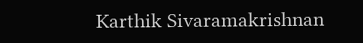Karthik Sivaramakrishnan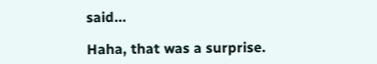said...

Haha, that was a surprise.